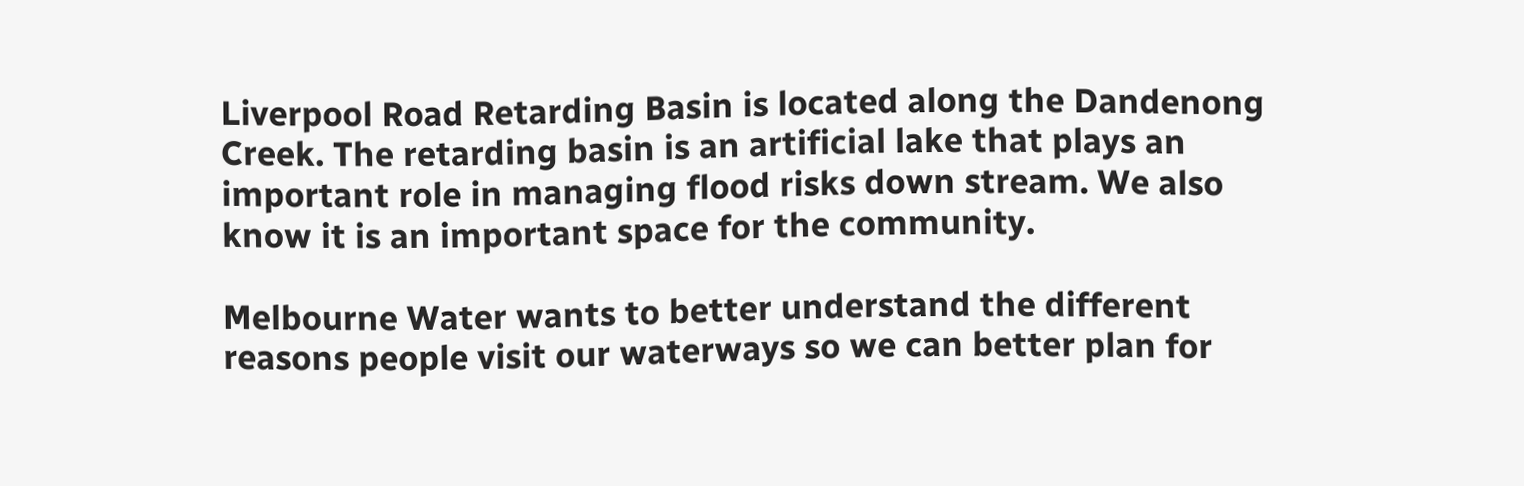Liverpool Road Retarding Basin is located along the Dandenong Creek. The retarding basin is an artificial lake that plays an important role in managing flood risks down stream. We also know it is an important space for the community.

Melbourne Water wants to better understand the different reasons people visit our waterways so we can better plan for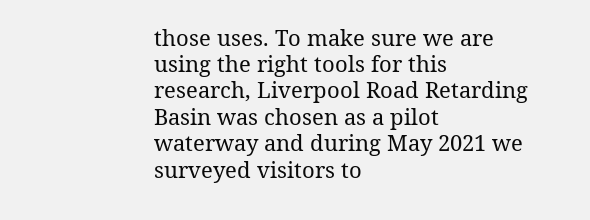those uses. To make sure we are using the right tools for this research, Liverpool Road Retarding Basin was chosen as a pilot waterway and during May 2021 we surveyed visitors to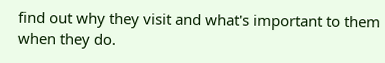find out why they visit and what's important to them when they do.